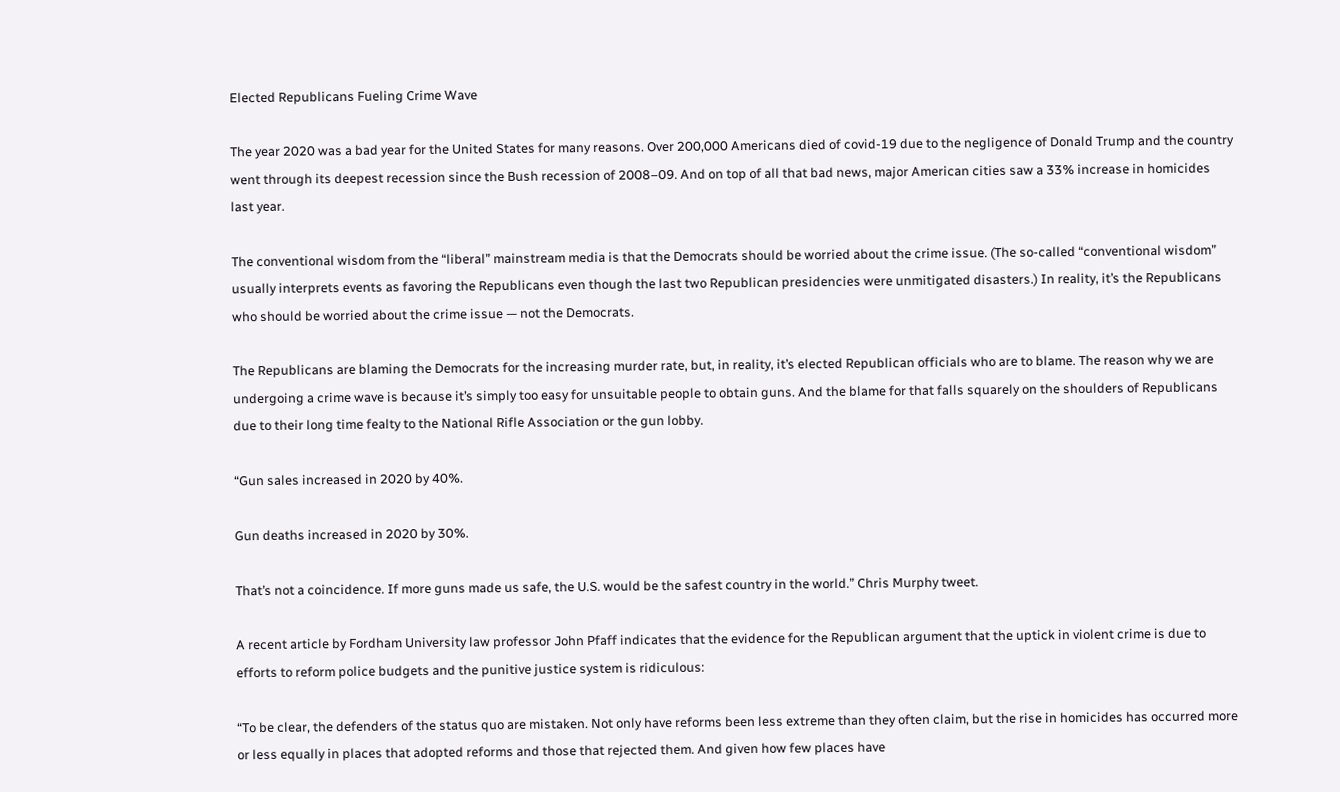Elected Republicans Fueling Crime Wave

The year 2020 was a bad year for the United States for many reasons. Over 200,000 Americans died of covid-19 due to the negligence of Donald Trump and the country went through its deepest recession since the Bush recession of 2008–09. And on top of all that bad news, major American cities saw a 33% increase in homicides last year.

The conventional wisdom from the “liberal” mainstream media is that the Democrats should be worried about the crime issue. (The so-called “conventional wisdom” usually interprets events as favoring the Republicans even though the last two Republican presidencies were unmitigated disasters.) In reality, it’s the Republicans who should be worried about the crime issue — not the Democrats.

The Republicans are blaming the Democrats for the increasing murder rate, but, in reality, it’s elected Republican officials who are to blame. The reason why we are undergoing a crime wave is because it’s simply too easy for unsuitable people to obtain guns. And the blame for that falls squarely on the shoulders of Republicans due to their long time fealty to the National Rifle Association or the gun lobby.

“Gun sales increased in 2020 by 40%.

Gun deaths increased in 2020 by 30%.

That’s not a coincidence. If more guns made us safe, the U.S. would be the safest country in the world.” Chris Murphy tweet.

A recent article by Fordham University law professor John Pfaff indicates that the evidence for the Republican argument that the uptick in violent crime is due to efforts to reform police budgets and the punitive justice system is ridiculous:

“To be clear, the defenders of the status quo are mistaken. Not only have reforms been less extreme than they often claim, but the rise in homicides has occurred more or less equally in places that adopted reforms and those that rejected them. And given how few places have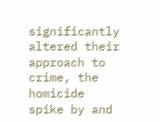significantly altered their approach to crime, the homicide spike by and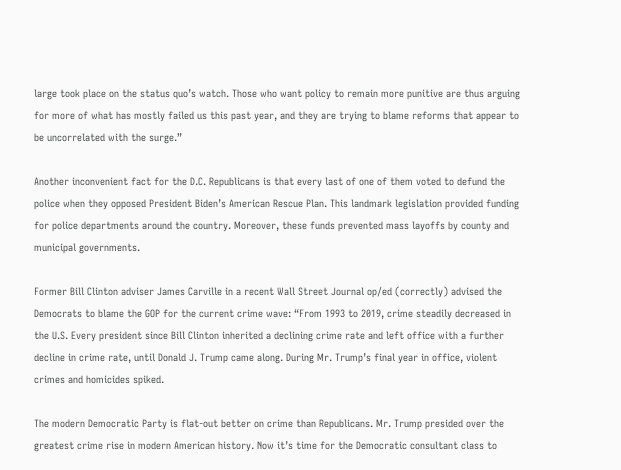large took place on the status quo’s watch. Those who want policy to remain more punitive are thus arguing for more of what has mostly failed us this past year, and they are trying to blame reforms that appear to be uncorrelated with the surge.”

Another inconvenient fact for the D.C. Republicans is that every last of one of them voted to defund the police when they opposed President Biden’s American Rescue Plan. This landmark legislation provided funding for police departments around the country. Moreover, these funds prevented mass layoffs by county and municipal governments.

Former Bill Clinton adviser James Carville in a recent Wall Street Journal op/ed (correctly) advised the Democrats to blame the GOP for the current crime wave: “From 1993 to 2019, crime steadily decreased in the U.S. Every president since Bill Clinton inherited a declining crime rate and left office with a further decline in crime rate, until Donald J. Trump came along. During Mr. Trump’s final year in office, violent crimes and homicides spiked.

The modern Democratic Party is flat-out better on crime than Republicans. Mr. Trump presided over the greatest crime rise in modern American history. Now it’s time for the Democratic consultant class to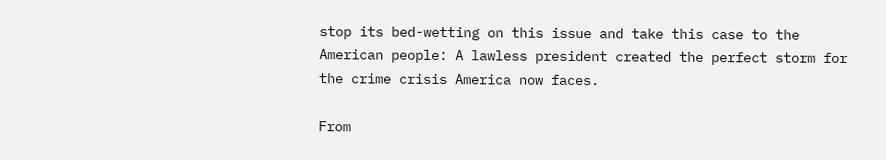stop its bed-wetting on this issue and take this case to the American people: A lawless president created the perfect storm for the crime crisis America now faces.

From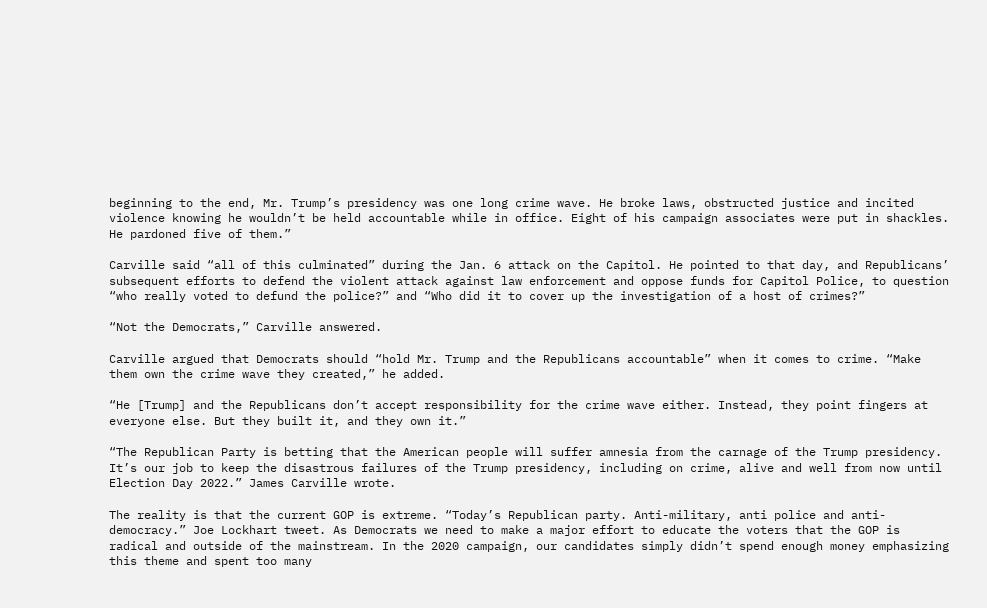beginning to the end, Mr. Trump’s presidency was one long crime wave. He broke laws, obstructed justice and incited violence knowing he wouldn’t be held accountable while in office. Eight of his campaign associates were put in shackles. He pardoned five of them.”

Carville said “all of this culminated” during the Jan. 6 attack on the Capitol. He pointed to that day, and Republicans’ subsequent efforts to defend the violent attack against law enforcement and oppose funds for Capitol Police, to question “who really voted to defund the police?” and “Who did it to cover up the investigation of a host of crimes?”

“Not the Democrats,” Carville answered.

Carville argued that Democrats should “hold Mr. Trump and the Republicans accountable” when it comes to crime. “Make them own the crime wave they created,” he added.

“He [Trump] and the Republicans don’t accept responsibility for the crime wave either. Instead, they point fingers at everyone else. But they built it, and they own it.”

“The Republican Party is betting that the American people will suffer amnesia from the carnage of the Trump presidency. It’s our job to keep the disastrous failures of the Trump presidency, including on crime, alive and well from now until Election Day 2022.” James Carville wrote.

The reality is that the current GOP is extreme. “Today’s Republican party. Anti-military, anti police and anti-democracy.” Joe Lockhart tweet. As Democrats we need to make a major effort to educate the voters that the GOP is radical and outside of the mainstream. In the 2020 campaign, our candidates simply didn’t spend enough money emphasizing this theme and spent too many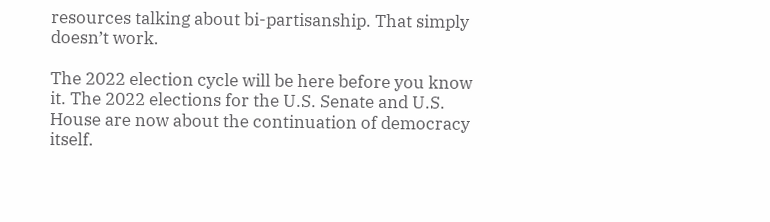resources talking about bi-partisanship. That simply doesn’t work.

The 2022 election cycle will be here before you know it. The 2022 elections for the U.S. Senate and U.S. House are now about the continuation of democracy itself.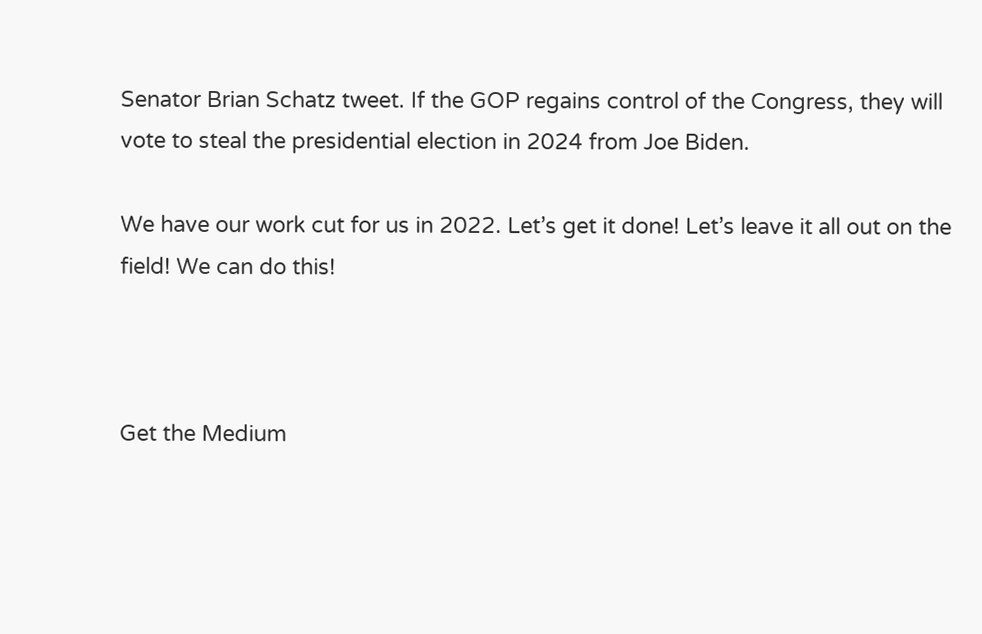Senator Brian Schatz tweet. If the GOP regains control of the Congress, they will vote to steal the presidential election in 2024 from Joe Biden.

We have our work cut for us in 2022. Let’s get it done! Let’s leave it all out on the field! We can do this!



Get the Medium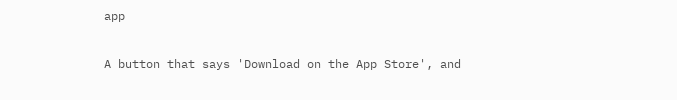app

A button that says 'Download on the App Store', and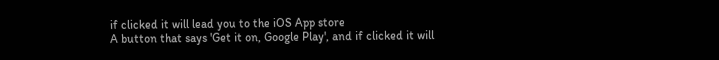if clicked it will lead you to the iOS App store
A button that says 'Get it on, Google Play', and if clicked it will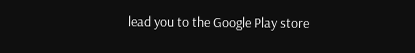lead you to the Google Play store